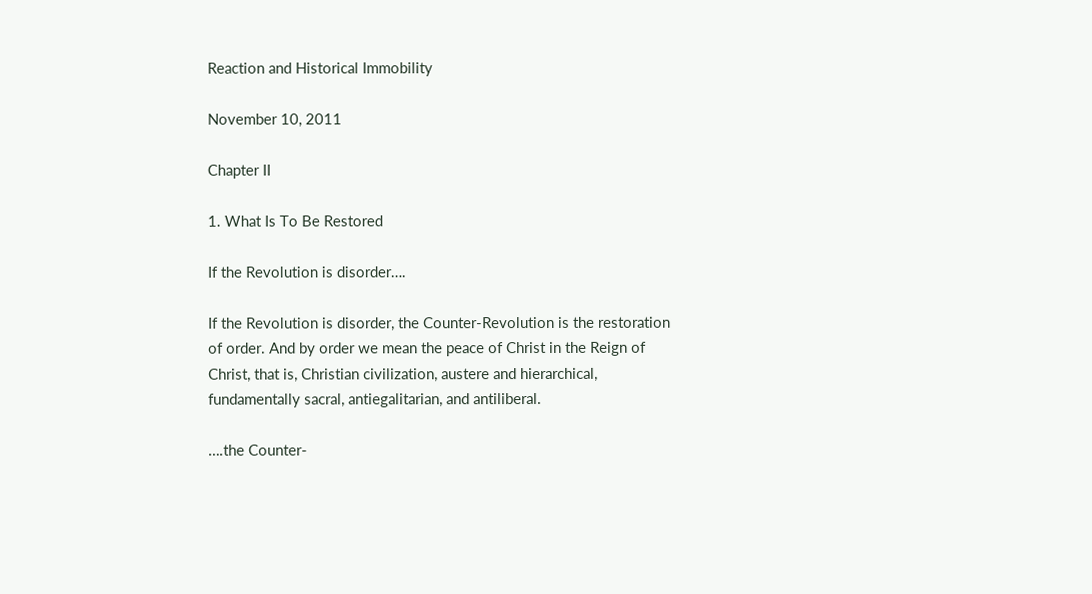Reaction and Historical Immobility

November 10, 2011

Chapter II

1. What Is To Be Restored

If the Revolution is disorder….

If the Revolution is disorder, the Counter-Revolution is the restoration of order. And by order we mean the peace of Christ in the Reign of Christ, that is, Christian civilization, austere and hierarchical, fundamentally sacral, antiegalitarian, and antiliberal.

….the Counter-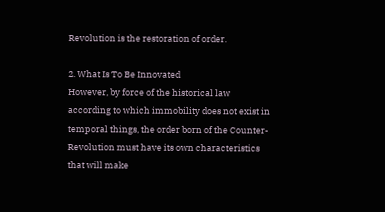Revolution is the restoration of order.

2. What Is To Be Innovated
However, by force of the historical law according to which immobility does not exist in temporal things, the order born of the Counter-Revolution must have its own characteristics that will make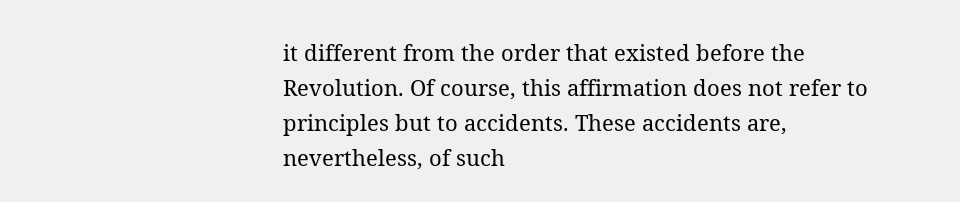it different from the order that existed before the Revolution. Of course, this affirmation does not refer to principles but to accidents. These accidents are, nevertheless, of such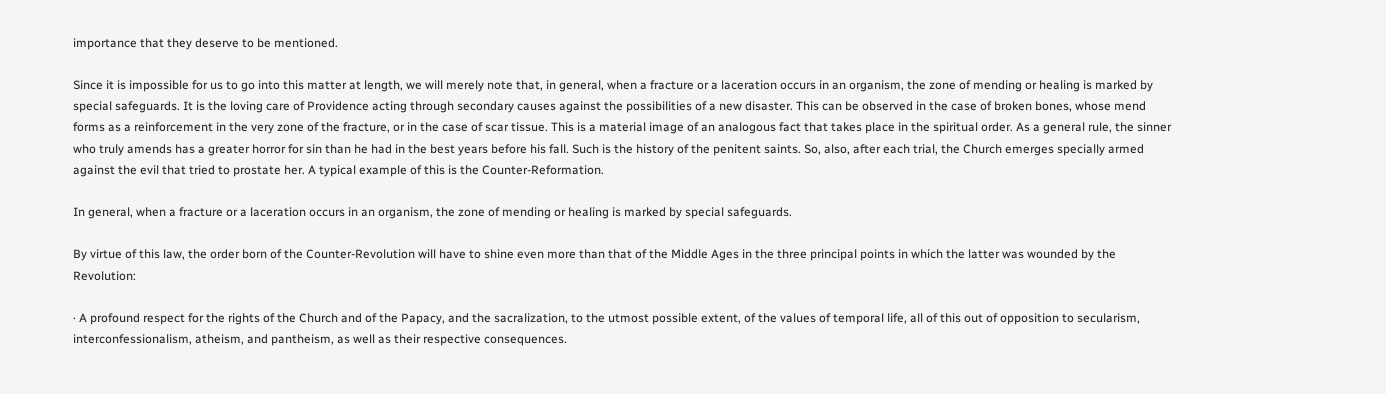importance that they deserve to be mentioned.

Since it is impossible for us to go into this matter at length, we will merely note that, in general, when a fracture or a laceration occurs in an organism, the zone of mending or healing is marked by special safeguards. It is the loving care of Providence acting through secondary causes against the possibilities of a new disaster. This can be observed in the case of broken bones, whose mend forms as a reinforcement in the very zone of the fracture, or in the case of scar tissue. This is a material image of an analogous fact that takes place in the spiritual order. As a general rule, the sinner who truly amends has a greater horror for sin than he had in the best years before his fall. Such is the history of the penitent saints. So, also, after each trial, the Church emerges specially armed against the evil that tried to prostate her. A typical example of this is the Counter-Reformation.

In general, when a fracture or a laceration occurs in an organism, the zone of mending or healing is marked by special safeguards.

By virtue of this law, the order born of the Counter-Revolution will have to shine even more than that of the Middle Ages in the three principal points in which the latter was wounded by the Revolution:

· A profound respect for the rights of the Church and of the Papacy, and the sacralization, to the utmost possible extent, of the values of temporal life, all of this out of opposition to secularism, interconfessionalism, atheism, and pantheism, as well as their respective consequences.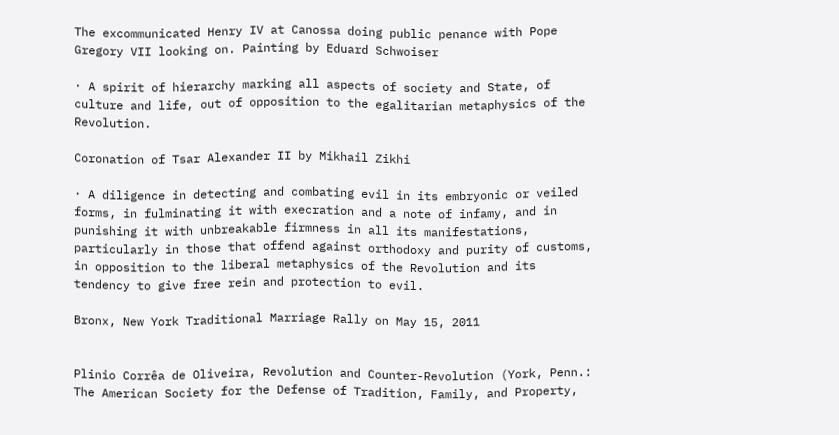The excommunicated Henry IV at Canossa doing public penance with Pope Gregory VII looking on. Painting by Eduard Schwoiser

· A spirit of hierarchy marking all aspects of society and State, of culture and life, out of opposition to the egalitarian metaphysics of the Revolution.

Coronation of Tsar Alexander II by Mikhail Zikhi

· A diligence in detecting and combating evil in its embryonic or veiled forms, in fulminating it with execration and a note of infamy, and in punishing it with unbreakable firmness in all its manifestations, particularly in those that offend against orthodoxy and purity of customs, in opposition to the liberal metaphysics of the Revolution and its tendency to give free rein and protection to evil.

Bronx, New York Traditional Marriage Rally on May 15, 2011


Plinio Corrêa de Oliveira, Revolution and Counter-Revolution (York, Penn.: The American Society for the Defense of Tradition, Family, and Property,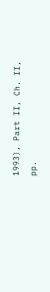1993), Part II, Ch. II, pp.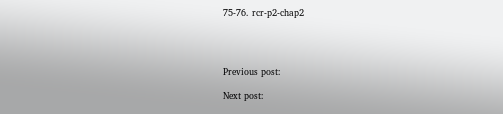75-76. rcr-p2-chap2




Previous post:

Next post: